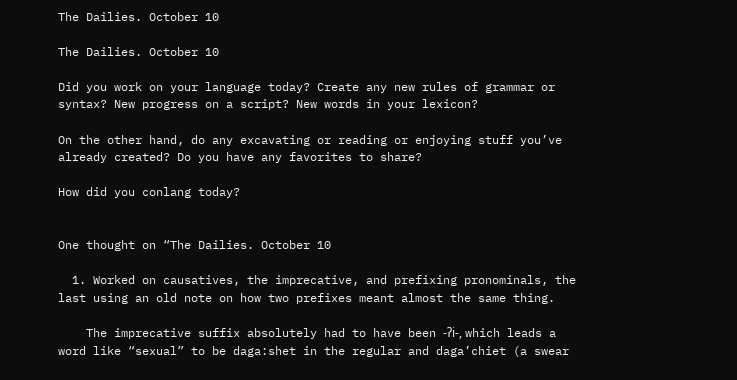The Dailies. October 10

The Dailies. October 10

Did you work on your language today? Create any new rules of grammar or syntax? New progress on a script? New words in your lexicon?

On the other hand, do any excavating or reading or enjoying stuff you’ve already created? Do you have any favorites to share?

How did you conlang today?


One thought on “The Dailies. October 10

  1. Worked on causatives, the imprecative, and prefixing pronominals, the last using an old note on how two prefixes meant almost the same thing.

    The imprecative suffix absolutely had to have been -ʔi-, which leads a word like “sexual” to be daga:shet in the regular and daga’chiet (a swear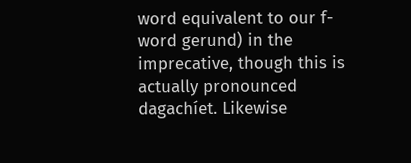word equivalent to our f- word gerund) in the imprecative, though this is actually pronounced dagachíet. Likewise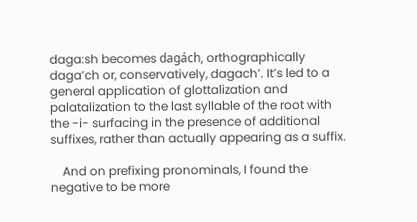daga:sh becomes dagách, orthographically daga’ch or, conservatively, dagach’. It’s led to a general application of glottalization and palatalization to the last syllable of the root with the -i- surfacing in the presence of additional suffixes, rather than actually appearing as a suffix.

    And on prefixing pronominals, I found the negative to be more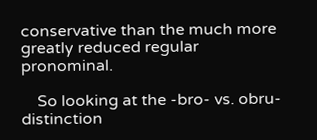conservative than the much more greatly reduced regular pronominal.

    So looking at the -bro- vs. obru- distinction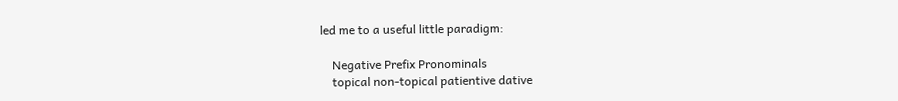led me to a useful little paradigm:

    Negative Prefix Pronominals
    topical non-topical patientive dative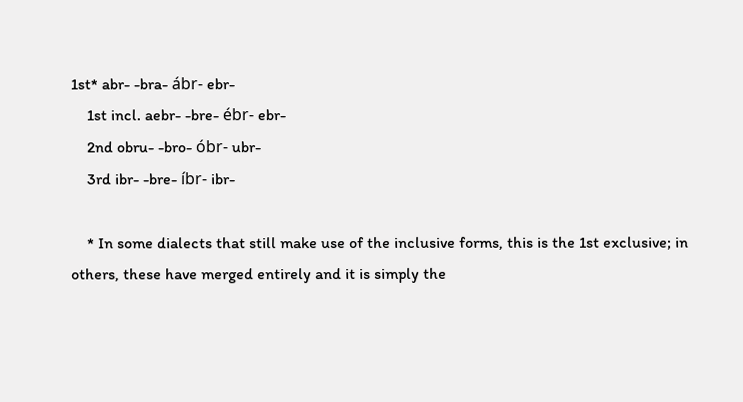1st* abr- -bra- ábr- ebr-
    1st incl. aebr- -bre- ébr- ebr-
    2nd obru- -bro- óbr- ubr-
    3rd ibr- -bre- íbr- ibr-

    * In some dialects that still make use of the inclusive forms, this is the 1st exclusive; in others, these have merged entirely and it is simply the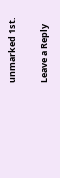unmarked 1st.

Leave a Reply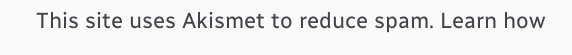This site uses Akismet to reduce spam. Learn how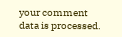your comment data is processed.